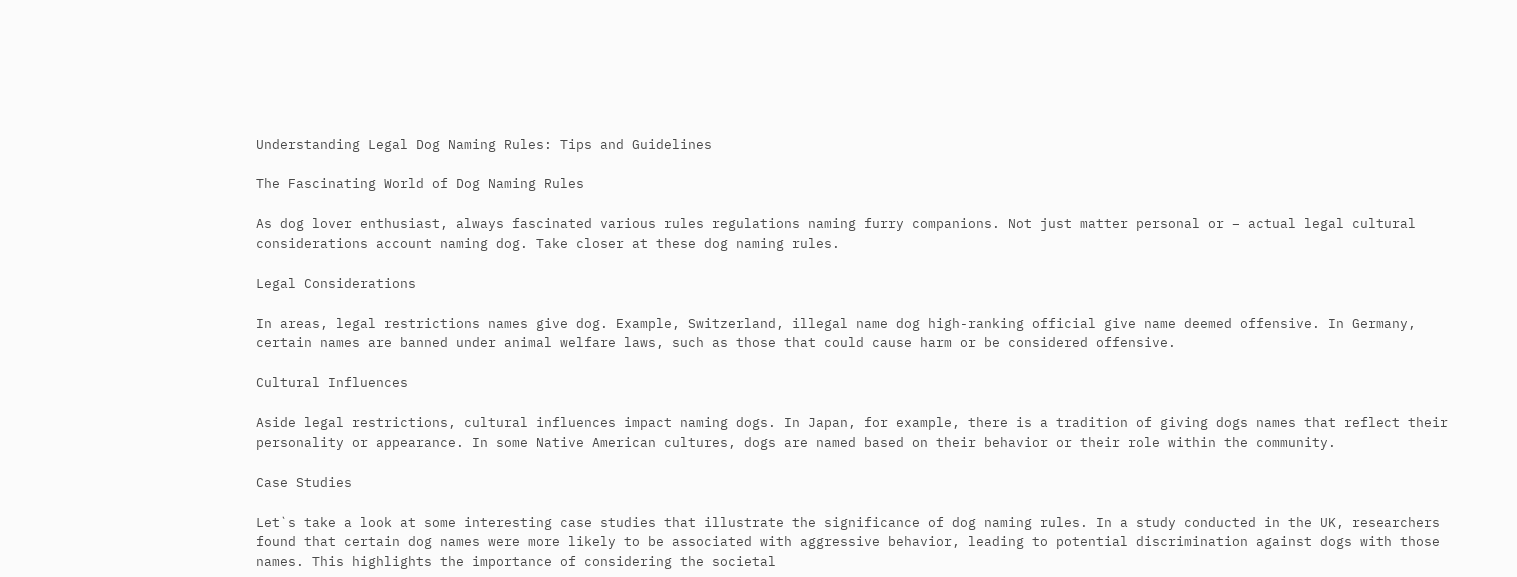Understanding Legal Dog Naming Rules: Tips and Guidelines

The Fascinating World of Dog Naming Rules

As dog lover enthusiast, always fascinated various rules regulations naming furry companions. Not just matter personal or – actual legal cultural considerations account naming dog. Take closer at these dog naming rules.

Legal Considerations

In areas, legal restrictions names give dog. Example, Switzerland, illegal name dog high-ranking official give name deemed offensive. In Germany, certain names are banned under animal welfare laws, such as those that could cause harm or be considered offensive.

Cultural Influences

Aside legal restrictions, cultural influences impact naming dogs. In Japan, for example, there is a tradition of giving dogs names that reflect their personality or appearance. In some Native American cultures, dogs are named based on their behavior or their role within the community.

Case Studies

Let`s take a look at some interesting case studies that illustrate the significance of dog naming rules. In a study conducted in the UK, researchers found that certain dog names were more likely to be associated with aggressive behavior, leading to potential discrimination against dogs with those names. This highlights the importance of considering the societal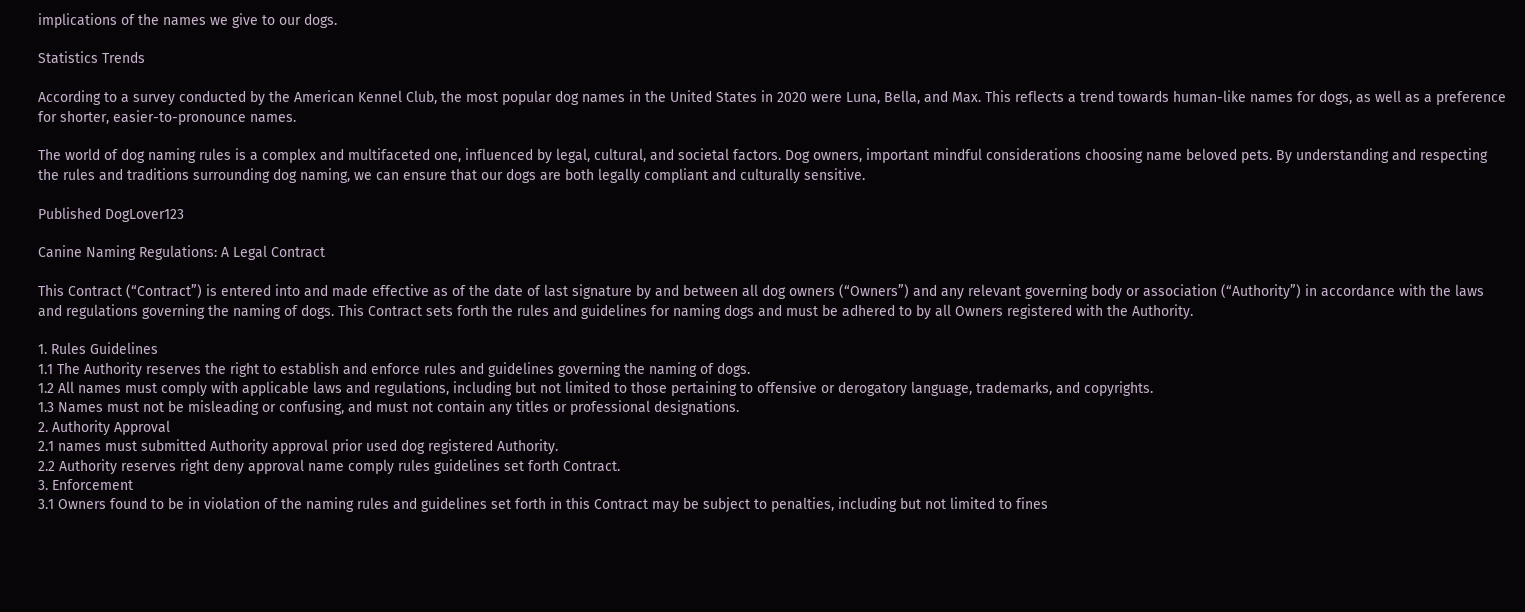implications of the names we give to our dogs.

Statistics Trends

According to a survey conducted by the American Kennel Club, the most popular dog names in the United States in 2020 were Luna, Bella, and Max. This reflects a trend towards human-like names for dogs, as well as a preference for shorter, easier-to-pronounce names.

The world of dog naming rules is a complex and multifaceted one, influenced by legal, cultural, and societal factors. Dog owners, important mindful considerations choosing name beloved pets. By understanding and respecting the rules and traditions surrounding dog naming, we can ensure that our dogs are both legally compliant and culturally sensitive.

Published DogLover123

Canine Naming Regulations: A Legal Contract

This Contract (“Contract”) is entered into and made effective as of the date of last signature by and between all dog owners (“Owners”) and any relevant governing body or association (“Authority”) in accordance with the laws and regulations governing the naming of dogs. This Contract sets forth the rules and guidelines for naming dogs and must be adhered to by all Owners registered with the Authority.

1. Rules Guidelines
1.1 The Authority reserves the right to establish and enforce rules and guidelines governing the naming of dogs.
1.2 All names must comply with applicable laws and regulations, including but not limited to those pertaining to offensive or derogatory language, trademarks, and copyrights.
1.3 Names must not be misleading or confusing, and must not contain any titles or professional designations.
2. Authority Approval
2.1 names must submitted Authority approval prior used dog registered Authority.
2.2 Authority reserves right deny approval name comply rules guidelines set forth Contract.
3. Enforcement
3.1 Owners found to be in violation of the naming rules and guidelines set forth in this Contract may be subject to penalties, including but not limited to fines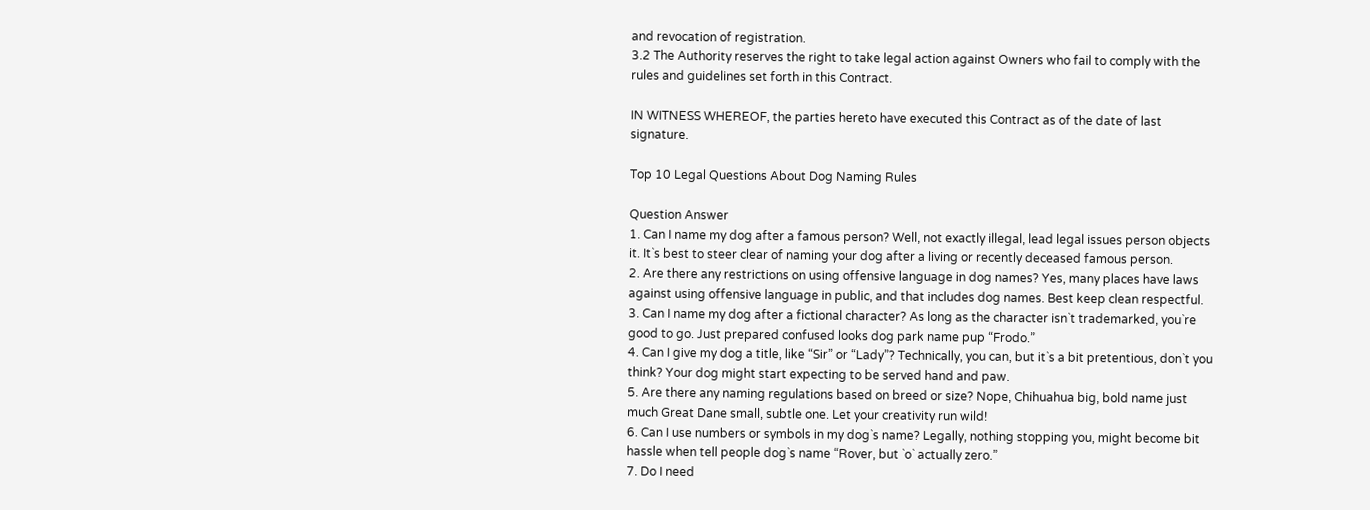and revocation of registration.
3.2 The Authority reserves the right to take legal action against Owners who fail to comply with the rules and guidelines set forth in this Contract.

IN WITNESS WHEREOF, the parties hereto have executed this Contract as of the date of last signature.

Top 10 Legal Questions About Dog Naming Rules

Question Answer
1. Can I name my dog after a famous person? Well, not exactly illegal, lead legal issues person objects it. It`s best to steer clear of naming your dog after a living or recently deceased famous person.
2. Are there any restrictions on using offensive language in dog names? Yes, many places have laws against using offensive language in public, and that includes dog names. Best keep clean respectful.
3. Can I name my dog after a fictional character? As long as the character isn`t trademarked, you`re good to go. Just prepared confused looks dog park name pup “Frodo.”
4. Can I give my dog a title, like “Sir” or “Lady”? Technically, you can, but it`s a bit pretentious, don`t you think? Your dog might start expecting to be served hand and paw.
5. Are there any naming regulations based on breed or size? Nope, Chihuahua big, bold name just much Great Dane small, subtle one. Let your creativity run wild!
6. Can I use numbers or symbols in my dog`s name? Legally, nothing stopping you, might become bit hassle when tell people dog`s name “Rover, but `o` actually zero.”
7. Do I need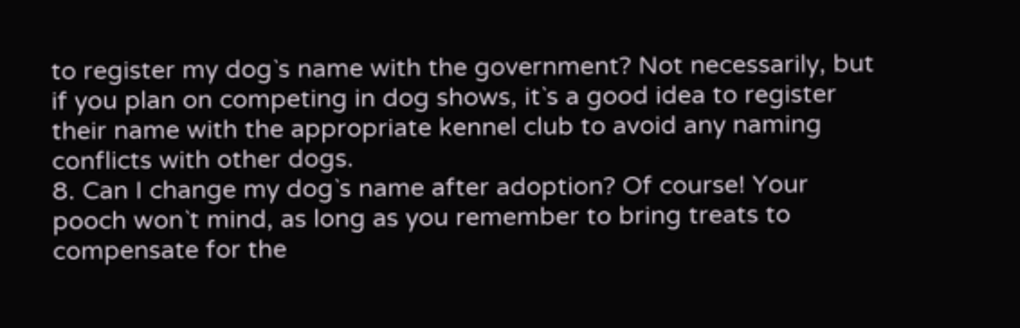to register my dog`s name with the government? Not necessarily, but if you plan on competing in dog shows, it`s a good idea to register their name with the appropriate kennel club to avoid any naming conflicts with other dogs.
8. Can I change my dog`s name after adoption? Of course! Your pooch won`t mind, as long as you remember to bring treats to compensate for the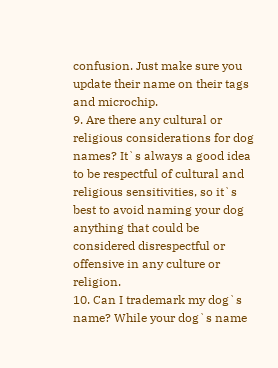confusion. Just make sure you update their name on their tags and microchip.
9. Are there any cultural or religious considerations for dog names? It`s always a good idea to be respectful of cultural and religious sensitivities, so it`s best to avoid naming your dog anything that could be considered disrespectful or offensive in any culture or religion.
10. Can I trademark my dog`s name? While your dog`s name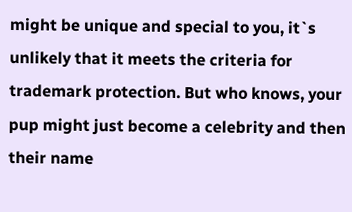might be unique and special to you, it`s unlikely that it meets the criteria for trademark protection. But who knows, your pup might just become a celebrity and then their name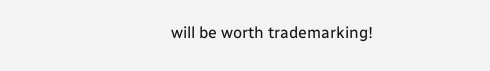will be worth trademarking!